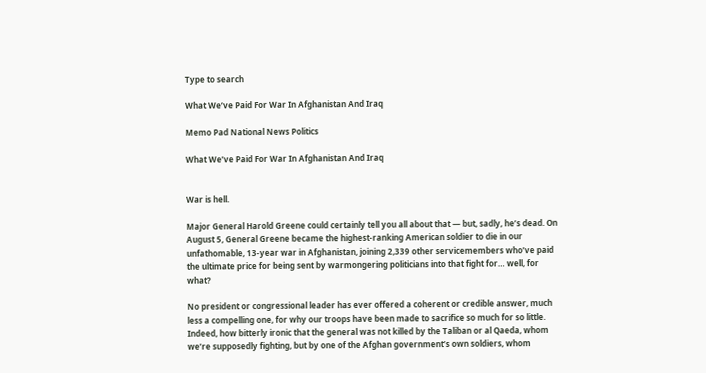Type to search

What We’ve Paid For War In Afghanistan And Iraq

Memo Pad National News Politics

What We’ve Paid For War In Afghanistan And Iraq


War is hell.

Major General Harold Greene could certainly tell you all about that — but, sadly, he’s dead. On August 5, General Greene became the highest-ranking American soldier to die in our unfathomable, 13-year war in Afghanistan, joining 2,339 other servicemembers who’ve paid the ultimate price for being sent by warmongering politicians into that fight for… well, for what?

No president or congressional leader has ever offered a coherent or credible answer, much less a compelling one, for why our troops have been made to sacrifice so much for so little. Indeed, how bitterly ironic that the general was not killed by the Taliban or al Qaeda, whom we’re supposedly fighting, but by one of the Afghan government’s own soldiers, whom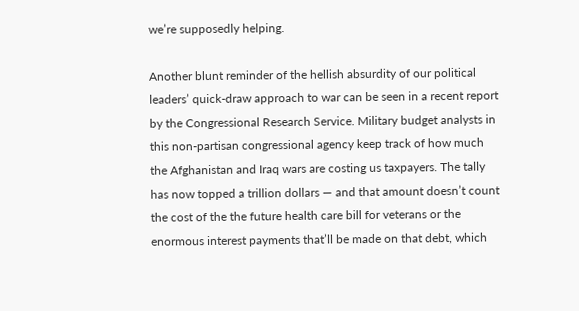we’re supposedly helping.

Another blunt reminder of the hellish absurdity of our political leaders’ quick-draw approach to war can be seen in a recent report by the Congressional Research Service. Military budget analysts in this non-partisan congressional agency keep track of how much the Afghanistan and Iraq wars are costing us taxpayers. The tally has now topped a trillion dollars — and that amount doesn’t count the cost of the the future health care bill for veterans or the enormous interest payments that’ll be made on that debt, which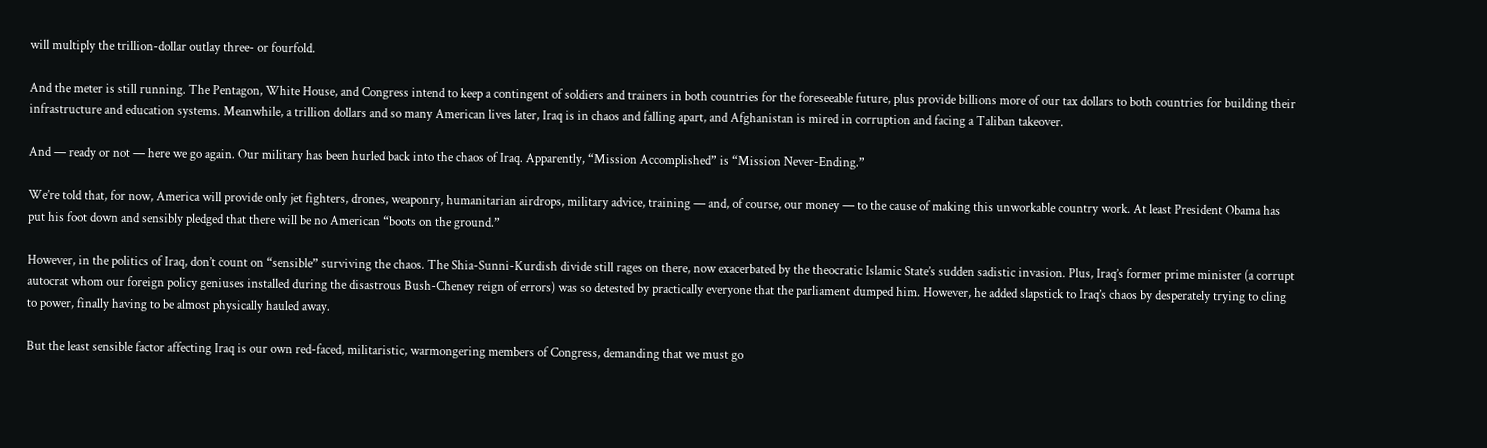will multiply the trillion-dollar outlay three- or fourfold.

And the meter is still running. The Pentagon, White House, and Congress intend to keep a contingent of soldiers and trainers in both countries for the foreseeable future, plus provide billions more of our tax dollars to both countries for building their infrastructure and education systems. Meanwhile, a trillion dollars and so many American lives later, Iraq is in chaos and falling apart, and Afghanistan is mired in corruption and facing a Taliban takeover.

And — ready or not — here we go again. Our military has been hurled back into the chaos of Iraq. Apparently, “Mission Accomplished” is “Mission Never-Ending.”

We’re told that, for now, America will provide only jet fighters, drones, weaponry, humanitarian airdrops, military advice, training — and, of course, our money — to the cause of making this unworkable country work. At least President Obama has put his foot down and sensibly pledged that there will be no American “boots on the ground.”

However, in the politics of Iraq, don’t count on “sensible” surviving the chaos. The Shia-Sunni-Kurdish divide still rages on there, now exacerbated by the theocratic Islamic State’s sudden sadistic invasion. Plus, Iraq’s former prime minister (a corrupt autocrat whom our foreign policy geniuses installed during the disastrous Bush-Cheney reign of errors) was so detested by practically everyone that the parliament dumped him. However, he added slapstick to Iraq’s chaos by desperately trying to cling to power, finally having to be almost physically hauled away.

But the least sensible factor affecting Iraq is our own red-faced, militaristic, warmongering members of Congress, demanding that we must go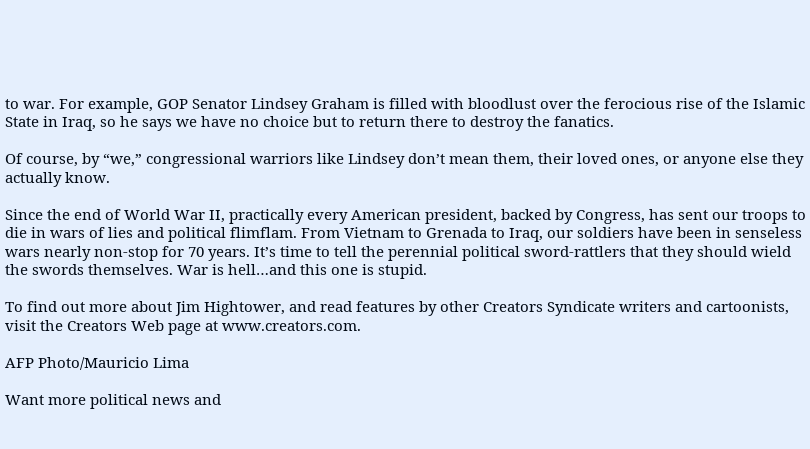to war. For example, GOP Senator Lindsey Graham is filled with bloodlust over the ferocious rise of the Islamic State in Iraq, so he says we have no choice but to return there to destroy the fanatics.

Of course, by “we,” congressional warriors like Lindsey don’t mean them, their loved ones, or anyone else they actually know.

Since the end of World War II, practically every American president, backed by Congress, has sent our troops to die in wars of lies and political flimflam. From Vietnam to Grenada to Iraq, our soldiers have been in senseless wars nearly non-stop for 70 years. It’s time to tell the perennial political sword-rattlers that they should wield the swords themselves. War is hell…and this one is stupid.

To find out more about Jim Hightower, and read features by other Creators Syndicate writers and cartoonists, visit the Creators Web page at www.creators.com.

AFP Photo/Mauricio Lima

Want more political news and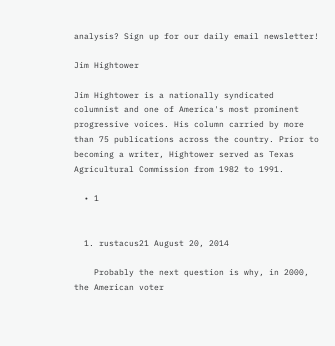analysis? Sign up for our daily email newsletter!

Jim Hightower

Jim Hightower is a nationally syndicated columnist and one of America's most prominent progressive voices. His column carried by more than 75 publications across the country. Prior to becoming a writer, Hightower served as Texas Agricultural Commission from 1982 to 1991.

  • 1


  1. rustacus21 August 20, 2014

    Probably the next question is why, in 2000, the American voter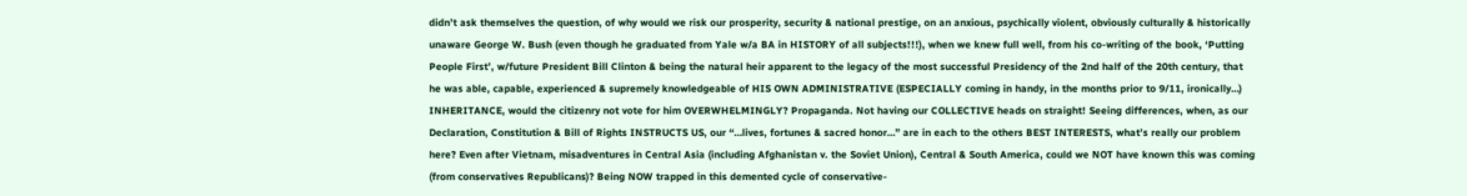didn’t ask themselves the question, of why would we risk our prosperity, security & national prestige, on an anxious, psychically violent, obviously culturally & historically unaware George W. Bush (even though he graduated from Yale w/a BA in HISTORY of all subjects!!!), when we knew full well, from his co-writing of the book, ‘Putting People First’, w/future President Bill Clinton & being the natural heir apparent to the legacy of the most successful Presidency of the 2nd half of the 20th century, that he was able, capable, experienced & supremely knowledgeable of HIS OWN ADMINISTRATIVE (ESPECIALLY coming in handy, in the months prior to 9/11, ironically…) INHERITANCE, would the citizenry not vote for him OVERWHELMINGLY? Propaganda. Not having our COLLECTIVE heads on straight! Seeing differences, when, as our Declaration, Constitution & Bill of Rights INSTRUCTS US, our “…lives, fortunes & sacred honor…” are in each to the others BEST INTERESTS, what’s really our problem here? Even after Vietnam, misadventures in Central Asia (including Afghanistan v. the Soviet Union), Central & South America, could we NOT have known this was coming (from conservatives Republicans)? Being NOW trapped in this demented cycle of conservative-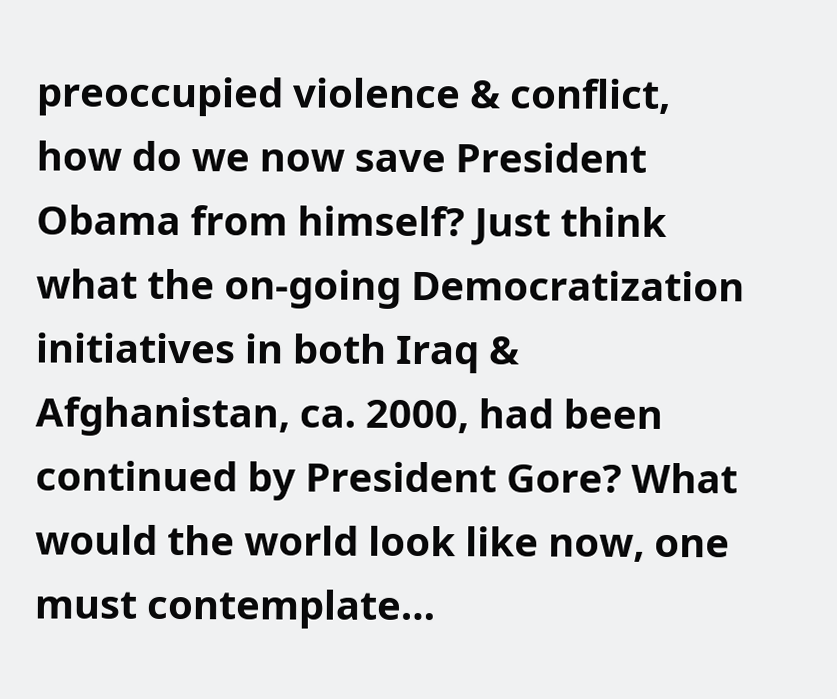preoccupied violence & conflict, how do we now save President Obama from himself? Just think what the on-going Democratization initiatives in both Iraq & Afghanistan, ca. 2000, had been continued by President Gore? What would the world look like now, one must contemplate…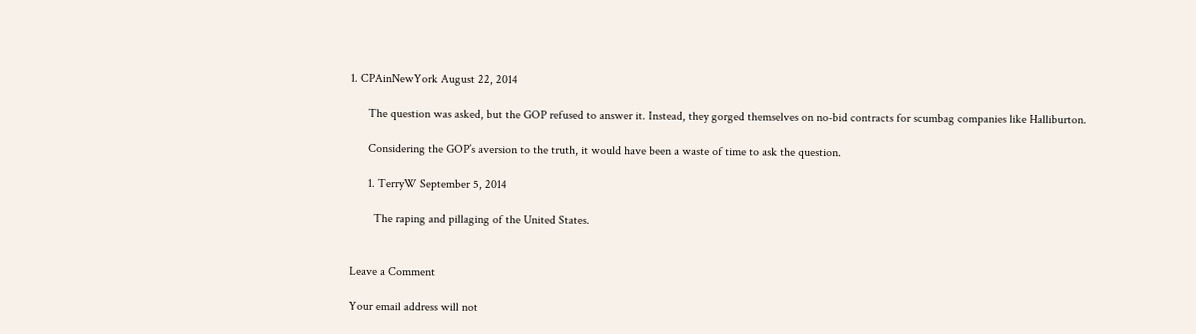1. CPAinNewYork August 22, 2014

      The question was asked, but the GOP refused to answer it. Instead, they gorged themselves on no-bid contracts for scumbag companies like Halliburton.

      Considering the GOP’s aversion to the truth, it would have been a waste of time to ask the question.

      1. TerryW September 5, 2014

        The raping and pillaging of the United States.


Leave a Comment

Your email address will not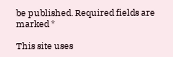be published. Required fields are marked *

This site uses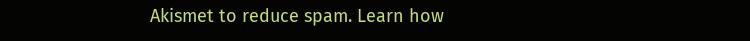Akismet to reduce spam. Learn how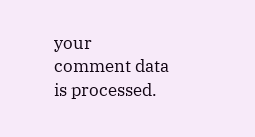your comment data is processed.